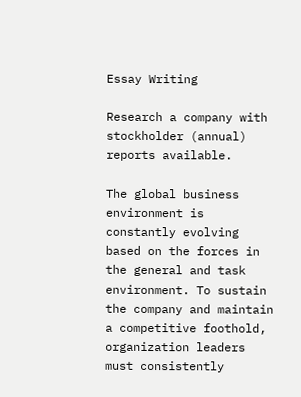Essay Writing

Research a company with stockholder (annual) reports available.

The global business environment is constantly evolving based on the forces in the general and task environment. To sustain the company and maintain a competitive foothold, organization leaders must consistently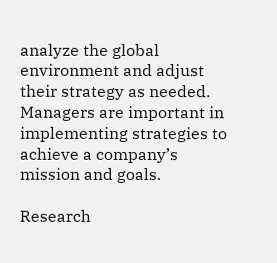analyze the global environment and adjust their strategy as needed. Managers are important in implementing strategies to achieve a company’s mission and goals.

Research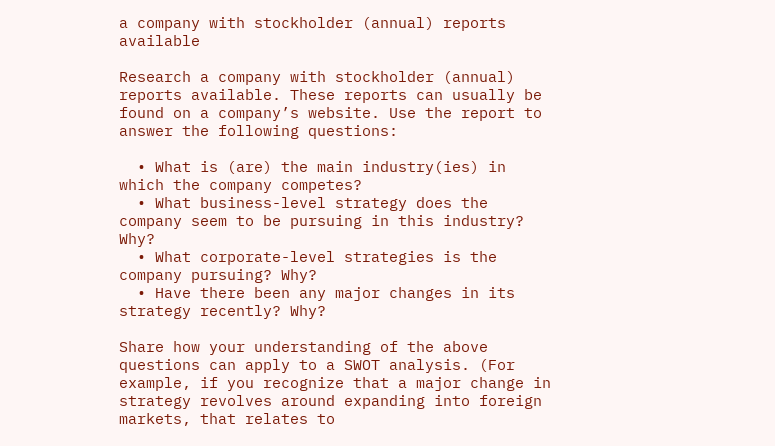a company with stockholder (annual) reports available

Research a company with stockholder (annual) reports available. These reports can usually be found on a company’s website. Use the report to answer the following questions:

  • What is (are) the main industry(ies) in which the company competes?
  • What business-level strategy does the company seem to be pursuing in this industry? Why?
  • What corporate-level strategies is the company pursuing? Why?
  • Have there been any major changes in its strategy recently? Why?

Share how your understanding of the above questions can apply to a SWOT analysis. (For example, if you recognize that a major change in strategy revolves around expanding into foreign markets, that relates to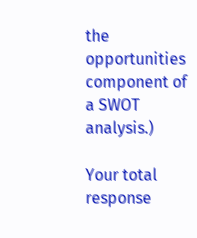the opportunities component of a SWOT analysis.)

Your total response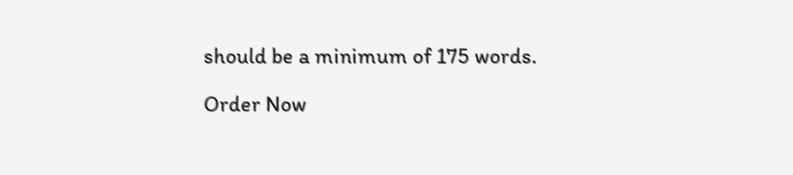should be a minimum of 175 words.

Order Now